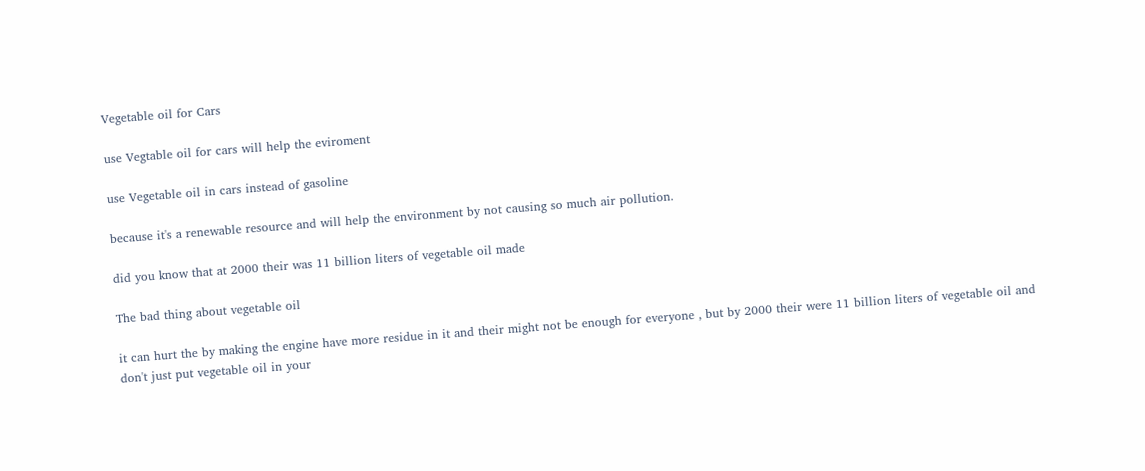Vegetable oil for Cars

use Vegtable oil for cars will help the eviroment

use Vegetable oil in cars instead of gasoline

because it's a renewable resource and will help the environment by not causing so much air pollution.

did you know that at 2000 their was 11 billion liters of vegetable oil made

The bad thing about vegetable oil

it can hurt the by making the engine have more residue in it and their might not be enough for everyone , but by 2000 their were 11 billion liters of vegetable oil and don't just put vegetable oil in your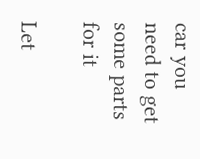car you need to get some parts for it

Let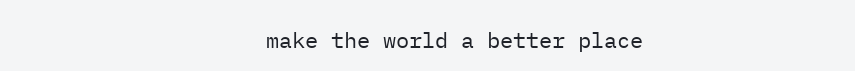make the world a better place